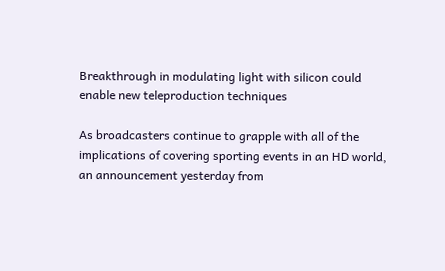Breakthrough in modulating light with silicon could enable new teleproduction techniques

As broadcasters continue to grapple with all of the implications of covering sporting events in an HD world, an announcement yesterday from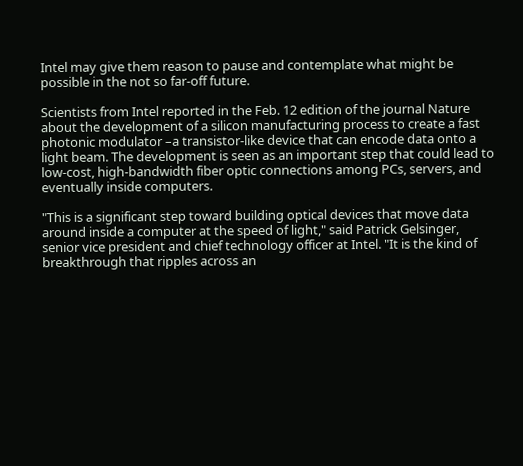Intel may give them reason to pause and contemplate what might be possible in the not so far-off future.

Scientists from Intel reported in the Feb. 12 edition of the journal Nature about the development of a silicon manufacturing process to create a fast photonic modulator –a transistor-like device that can encode data onto a light beam. The development is seen as an important step that could lead to low-cost, high-bandwidth fiber optic connections among PCs, servers, and eventually inside computers.

"This is a significant step toward building optical devices that move data around inside a computer at the speed of light," said Patrick Gelsinger, senior vice president and chief technology officer at Intel. "It is the kind of breakthrough that ripples across an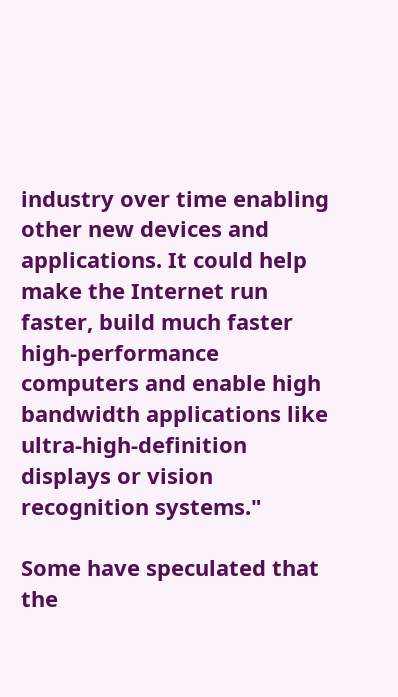industry over time enabling other new devices and applications. It could help make the Internet run faster, build much faster high-performance computers and enable high bandwidth applications like ultra-high-definition displays or vision recognition systems."

Some have speculated that the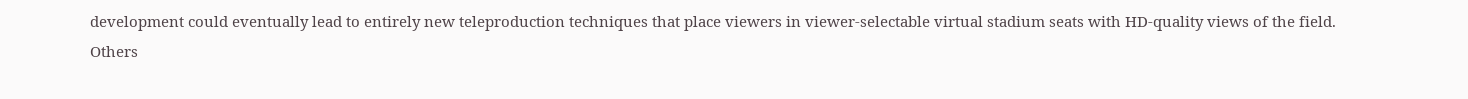development could eventually lead to entirely new teleproduction techniques that place viewers in viewer-selectable virtual stadium seats with HD-quality views of the field. Others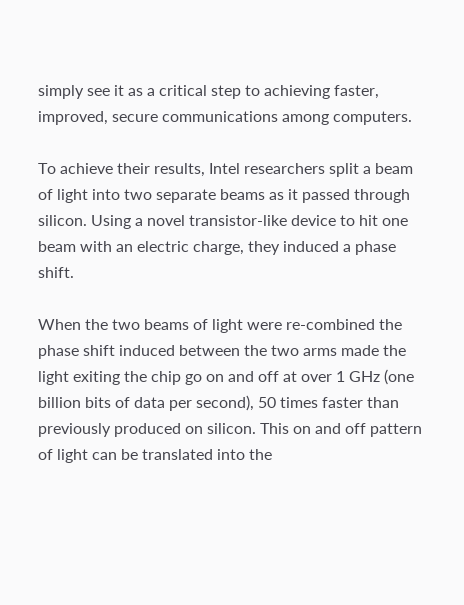simply see it as a critical step to achieving faster, improved, secure communications among computers.

To achieve their results, Intel researchers split a beam of light into two separate beams as it passed through silicon. Using a novel transistor-like device to hit one beam with an electric charge, they induced a phase shift.

When the two beams of light were re-combined the phase shift induced between the two arms made the light exiting the chip go on and off at over 1 GHz (one billion bits of data per second), 50 times faster than previously produced on silicon. This on and off pattern of light can be translated into the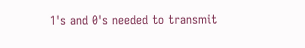1's and 0's needed to transmit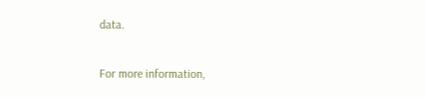data.

For more information,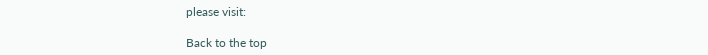please visit:

Back to the top